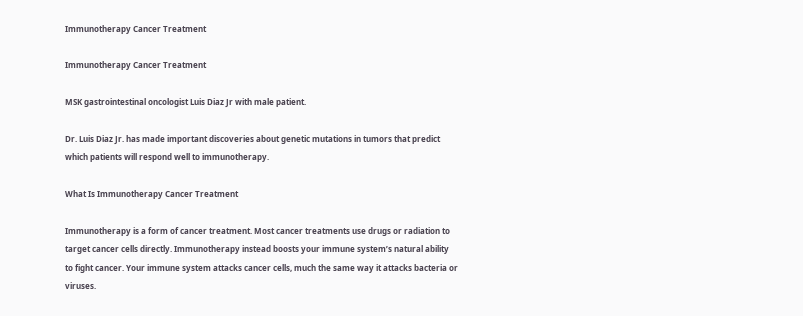Immunotherapy Cancer Treatment

Immunotherapy Cancer Treatment

MSK gastrointestinal oncologist Luis Diaz Jr with male patient.

Dr. Luis Diaz Jr. has made important discoveries about genetic mutations in tumors that predict which patients will respond well to immunotherapy.

What Is Immunotherapy Cancer Treatment

Immunotherapy is a form of cancer treatment. Most cancer treatments use drugs or radiation to target cancer cells directly. Immunotherapy instead boosts your immune system’s natural ability to fight cancer. Your immune system attacks cancer cells, much the same way it attacks bacteria or viruses.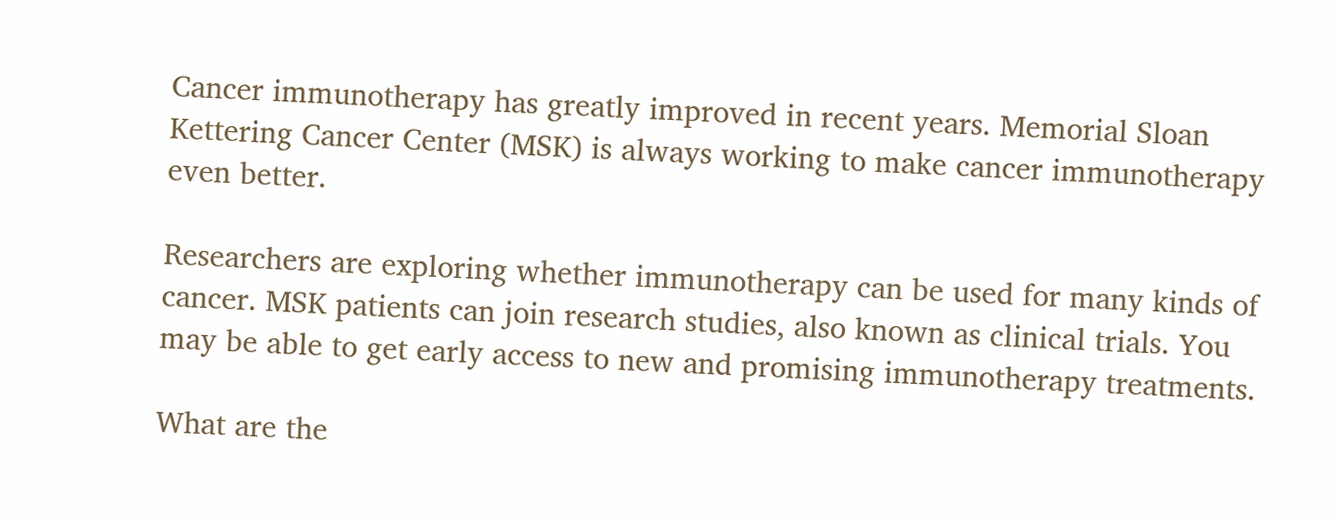Cancer immunotherapy has greatly improved in recent years. Memorial Sloan Kettering Cancer Center (MSK) is always working to make cancer immunotherapy even better.

Researchers are exploring whether immunotherapy can be used for many kinds of cancer. MSK patients can join research studies, also known as clinical trials. You may be able to get early access to new and promising immunotherapy treatments.

What are the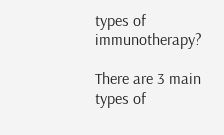types of immunotherapy?

There are 3 main types of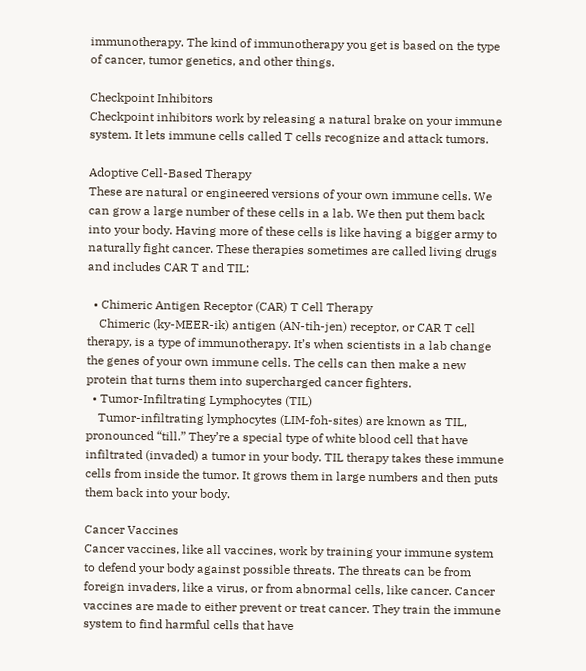immunotherapy. The kind of immunotherapy you get is based on the type of cancer, tumor genetics, and other things.

Checkpoint Inhibitors
Checkpoint inhibitors work by releasing a natural brake on your immune system. It lets immune cells called T cells recognize and attack tumors.

Adoptive Cell-Based Therapy
These are natural or engineered versions of your own immune cells. We can grow a large number of these cells in a lab. We then put them back into your body. Having more of these cells is like having a bigger army to naturally fight cancer. These therapies sometimes are called living drugs and includes CAR T and TIL:

  • Chimeric Antigen Receptor (CAR) T Cell Therapy
    Chimeric (ky-MEER-ik) antigen (AN-tih-jen) receptor, or CAR T cell therapy, is a type of immunotherapy. It’s when scientists in a lab change the genes of your own immune cells. The cells can then make a new protein that turns them into supercharged cancer fighters.
  • Tumor-Infiltrating Lymphocytes (TIL)
    Tumor-infiltrating lymphocytes (LIM-foh-sites) are known as TIL, pronounced “till.” They’re a special type of white blood cell that have infiltrated (invaded) a tumor in your body. TIL therapy takes these immune cells from inside the tumor. It grows them in large numbers and then puts them back into your body.

Cancer Vaccines
Cancer vaccines, like all vaccines, work by training your immune system to defend your body against possible threats. The threats can be from foreign invaders, like a virus, or from abnormal cells, like cancer. Cancer vaccines are made to either prevent or treat cancer. They train the immune system to find harmful cells that have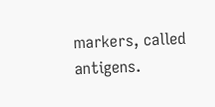markers, called antigens.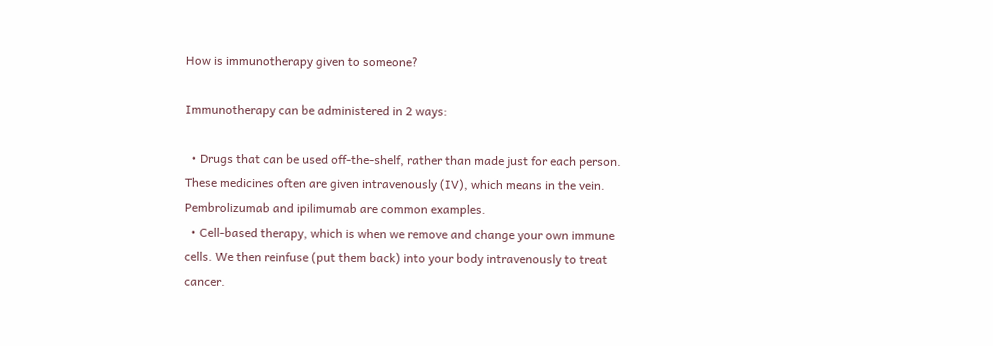How is immunotherapy given to someone?

Immunotherapy can be administered in 2 ways:

  • Drugs that can be used off-the-shelf, rather than made just for each person. These medicines often are given intravenously (IV), which means in the vein. Pembrolizumab and ipilimumab are common examples.
  • Cell-based therapy, which is when we remove and change your own immune cells. We then reinfuse (put them back) into your body intravenously to treat cancer.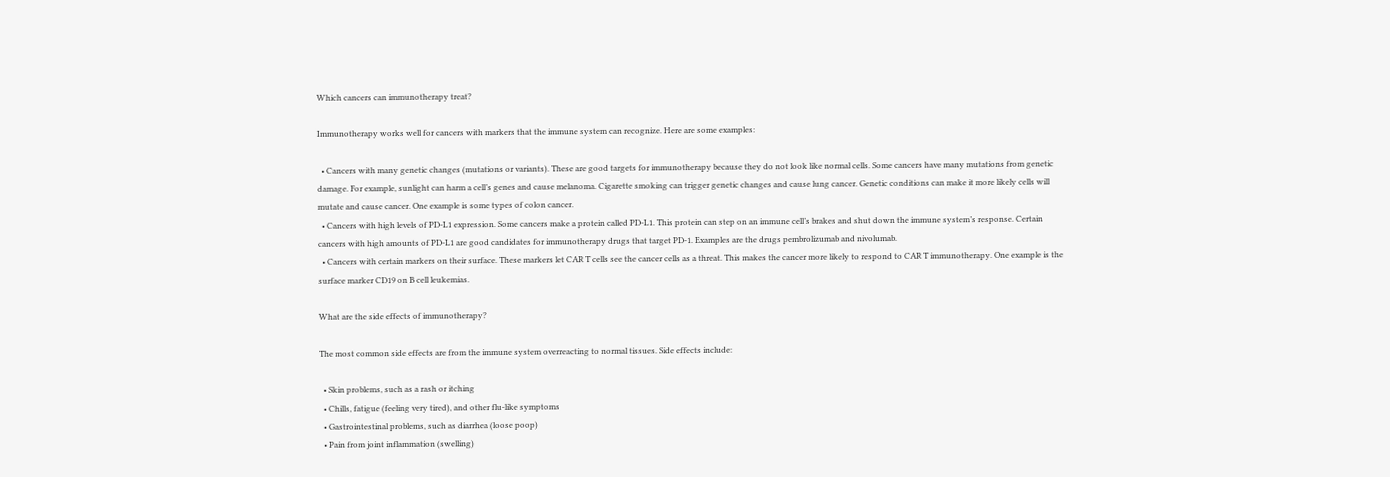Which cancers can immunotherapy treat?

Immunotherapy works well for cancers with markers that the immune system can recognize. Here are some examples:

  • Cancers with many genetic changes (mutations or variants). These are good targets for immunotherapy because they do not look like normal cells. Some cancers have many mutations from genetic damage. For example, sunlight can harm a cell’s genes and cause melanoma. Cigarette smoking can trigger genetic changes and cause lung cancer. Genetic conditions can make it more likely cells will mutate and cause cancer. One example is some types of colon cancer.
  • Cancers with high levels of PD-L1 expression. Some cancers make a protein called PD-L1. This protein can step on an immune cell’s brakes and shut down the immune system’s response. Certain cancers with high amounts of PD-L1 are good candidates for immunotherapy drugs that target PD-1. Examples are the drugs pembrolizumab and nivolumab.
  • Cancers with certain markers on their surface. These markers let CAR T cells see the cancer cells as a threat. This makes the cancer more likely to respond to CAR T immunotherapy. One example is the surface marker CD19 on B cell leukemias.

What are the side effects of immunotherapy?

The most common side effects are from the immune system overreacting to normal tissues. Side effects include:

  • Skin problems, such as a rash or itching
  • Chills, fatigue (feeling very tired), and other flu-like symptoms
  • Gastrointestinal problems, such as diarrhea (loose poop)
  • Pain from joint inflammation (swelling)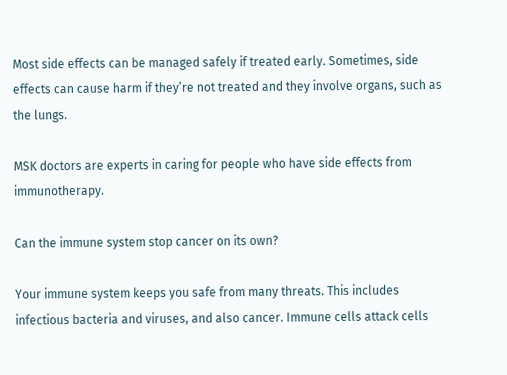Most side effects can be managed safely if treated early. Sometimes, side effects can cause harm if they’re not treated and they involve organs, such as the lungs.

MSK doctors are experts in caring for people who have side effects from immunotherapy.

Can the immune system stop cancer on its own?

Your immune system keeps you safe from many threats. This includes infectious bacteria and viruses, and also cancer. Immune cells attack cells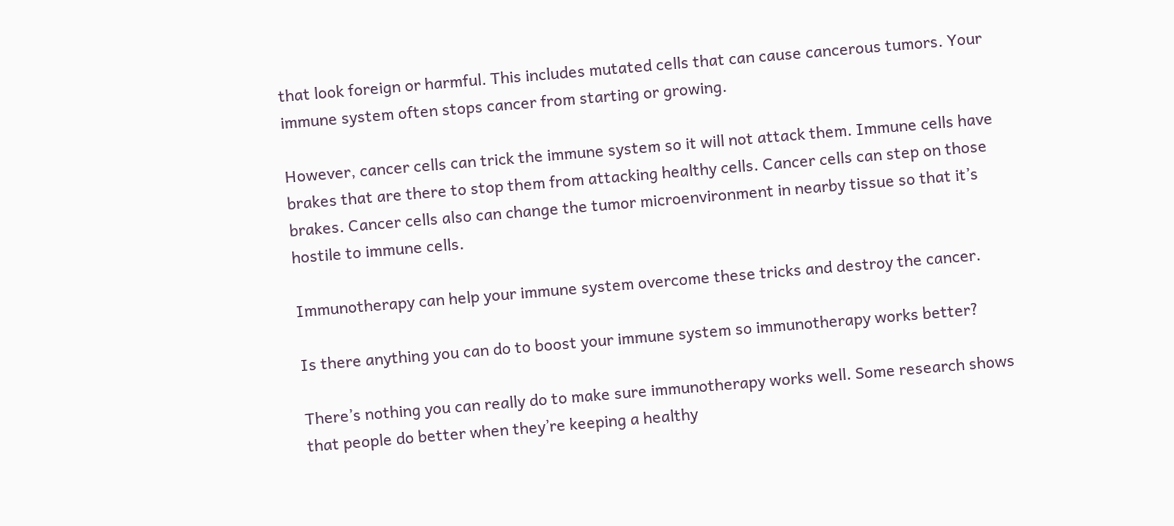that look foreign or harmful. This includes mutated cells that can cause cancerous tumors. Your immune system often stops cancer from starting or growing.

However, cancer cells can trick the immune system so it will not attack them. Immune cells have brakes that are there to stop them from attacking healthy cells. Cancer cells can step on those brakes. Cancer cells also can change the tumor microenvironment in nearby tissue so that it’s hostile to immune cells.

Immunotherapy can help your immune system overcome these tricks and destroy the cancer.

Is there anything you can do to boost your immune system so immunotherapy works better?

There’s nothing you can really do to make sure immunotherapy works well. Some research shows that people do better when they’re keeping a healthy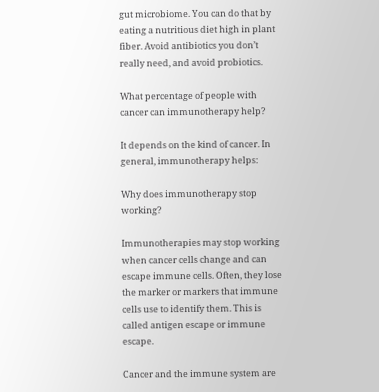gut microbiome. You can do that by eating a nutritious diet high in plant fiber. Avoid antibiotics you don’t really need, and avoid probiotics.

What percentage of people with cancer can immunotherapy help?

It depends on the kind of cancer. In general, immunotherapy helps:

Why does immunotherapy stop working?

Immunotherapies may stop working when cancer cells change and can escape immune cells. Often, they lose the marker or markers that immune cells use to identify them. This is called antigen escape or immune escape.

Cancer and the immune system are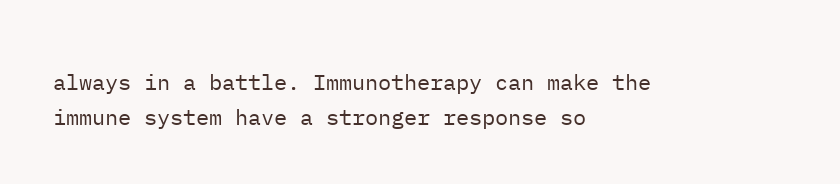always in a battle. Immunotherapy can make the immune system have a stronger response so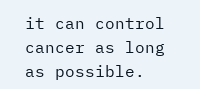it can control cancer as long as possible.